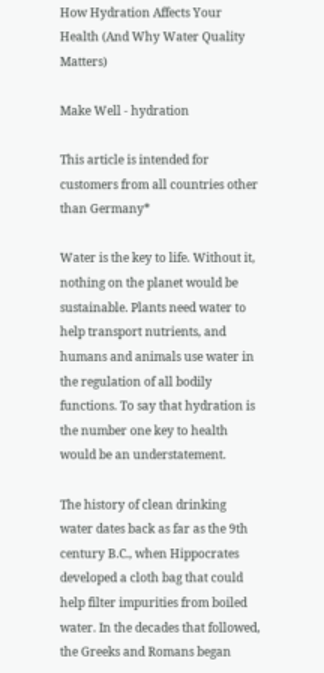How Hydration Affects Your Health (And Why Water Quality Matters)

Make Well - hydration

This article is intended for customers from all countries other than Germany*

Water is the key to life. Without it, nothing on the planet would be sustainable. Plants need water to help transport nutrients, and humans and animals use water in the regulation of all bodily functions. To say that hydration is the number one key to health would be an understatement.

The history of clean drinking water dates back as far as the 9th century B.C., when Hippocrates developed a cloth bag that could help filter impurities from boiled water. In the decades that followed, the Greeks and Romans began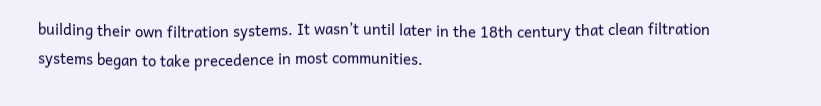building their own filtration systems. It wasn’t until later in the 18th century that clean filtration systems began to take precedence in most communities.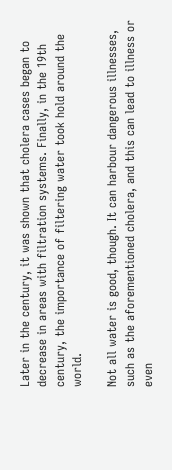Later in the century, it was shown that cholera cases began to decrease in areas with filtration systems. Finally, in the 19th century, the importance of filtering water took hold around the world.

Not all water is good, though. It can harbour dangerous illnesses, such as the aforementioned cholera, and this can lead to illness or even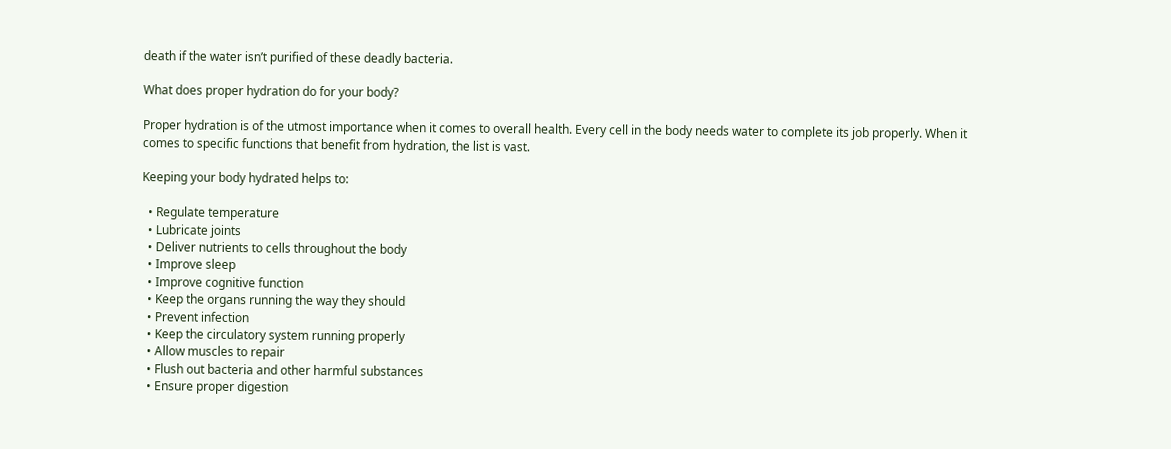death if the water isn’t purified of these deadly bacteria.

What does proper hydration do for your body?

Proper hydration is of the utmost importance when it comes to overall health. Every cell in the body needs water to complete its job properly. When it comes to specific functions that benefit from hydration, the list is vast.

Keeping your body hydrated helps to:

  • Regulate temperature
  • Lubricate joints
  • Deliver nutrients to cells throughout the body
  • Improve sleep
  • Improve cognitive function
  • Keep the organs running the way they should
  • Prevent infection
  • Keep the circulatory system running properly
  • Allow muscles to repair
  • Flush out bacteria and other harmful substances
  • Ensure proper digestion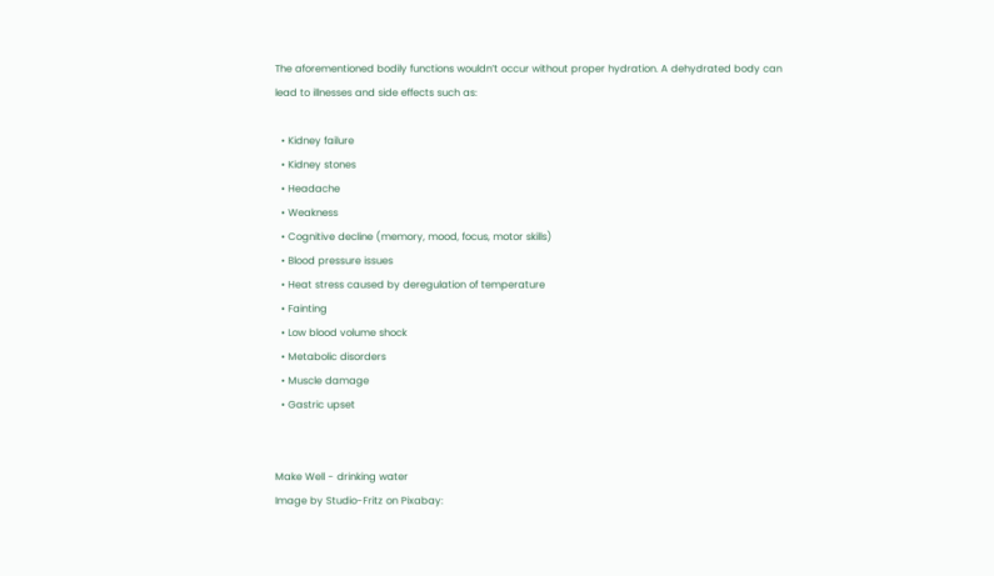The aforementioned bodily functions wouldn’t occur without proper hydration. A dehydrated body can lead to illnesses and side effects such as:

  • Kidney failure
  • Kidney stones
  • Headache
  • Weakness
  • Cognitive decline (memory, mood, focus, motor skills)
  • Blood pressure issues
  • Heat stress caused by deregulation of temperature
  • Fainting
  • Low blood volume shock
  • Metabolic disorders
  • Muscle damage
  • Gastric upset


Make Well - drinking water
Image by Studio-Fritz on Pixabay: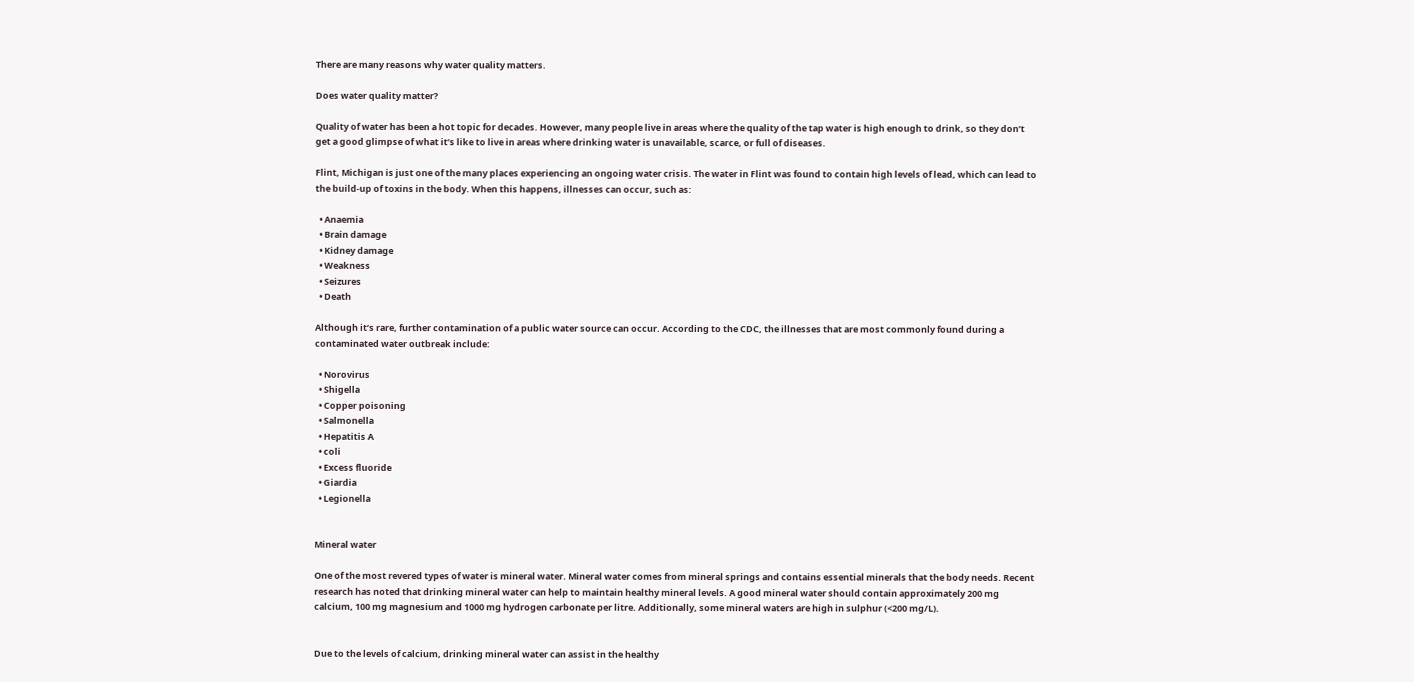There are many reasons why water quality matters.

Does water quality matter?

Quality of water has been a hot topic for decades. However, many people live in areas where the quality of the tap water is high enough to drink, so they don’t get a good glimpse of what it’s like to live in areas where drinking water is unavailable, scarce, or full of diseases.

Flint, Michigan is just one of the many places experiencing an ongoing water crisis. The water in Flint was found to contain high levels of lead, which can lead to the build-up of toxins in the body. When this happens, illnesses can occur, such as:

  • Anaemia
  • Brain damage
  • Kidney damage
  • Weakness
  • Seizures
  • Death

Although it’s rare, further contamination of a public water source can occur. According to the CDC, the illnesses that are most commonly found during a contaminated water outbreak include:

  • Norovirus
  • Shigella
  • Copper poisoning
  • Salmonella
  • Hepatitis A
  • coli
  • Excess fluoride
  • Giardia
  • Legionella


Mineral water

One of the most revered types of water is mineral water. Mineral water comes from mineral springs and contains essential minerals that the body needs. Recent research has noted that drinking mineral water can help to maintain healthy mineral levels. A good mineral water should contain approximately 200 mg calcium, 100 mg magnesium and 1000 mg hydrogen carbonate per litre. Additionally, some mineral waters are high in sulphur (<200 mg/L).


Due to the levels of calcium, drinking mineral water can assist in the healthy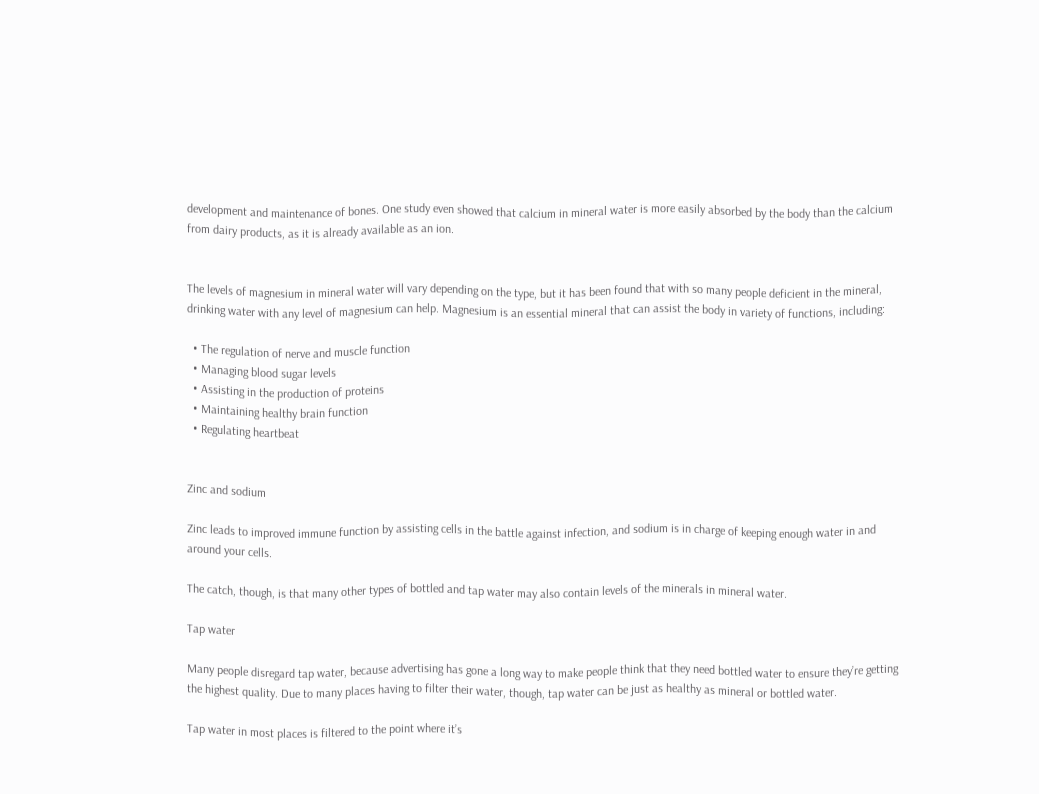development and maintenance of bones. One study even showed that calcium in mineral water is more easily absorbed by the body than the calcium from dairy products, as it is already available as an ion.


The levels of magnesium in mineral water will vary depending on the type, but it has been found that with so many people deficient in the mineral, drinking water with any level of magnesium can help. Magnesium is an essential mineral that can assist the body in variety of functions, including:

  • The regulation of nerve and muscle function
  • Managing blood sugar levels
  • Assisting in the production of proteins
  • Maintaining healthy brain function
  • Regulating heartbeat


Zinc and sodium

Zinc leads to improved immune function by assisting cells in the battle against infection, and sodium is in charge of keeping enough water in and around your cells.

The catch, though, is that many other types of bottled and tap water may also contain levels of the minerals in mineral water.

Tap water

Many people disregard tap water, because advertising has gone a long way to make people think that they need bottled water to ensure they’re getting the highest quality. Due to many places having to filter their water, though, tap water can be just as healthy as mineral or bottled water.

Tap water in most places is filtered to the point where it’s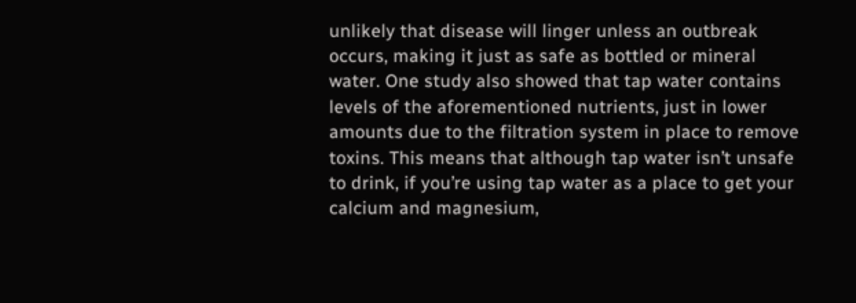unlikely that disease will linger unless an outbreak occurs, making it just as safe as bottled or mineral water. One study also showed that tap water contains levels of the aforementioned nutrients, just in lower amounts due to the filtration system in place to remove toxins. This means that although tap water isn’t unsafe to drink, if you’re using tap water as a place to get your calcium and magnesium,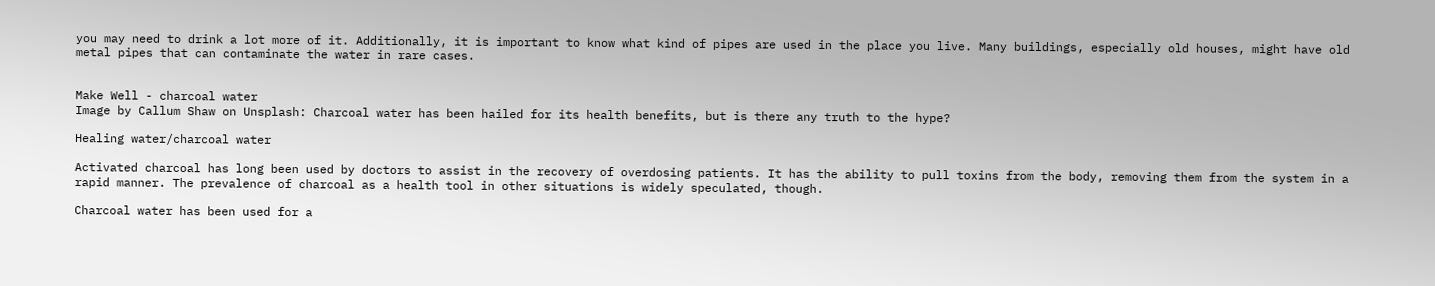you may need to drink a lot more of it. Additionally, it is important to know what kind of pipes are used in the place you live. Many buildings, especially old houses, might have old metal pipes that can contaminate the water in rare cases.


Make Well - charcoal water
Image by Callum Shaw on Unsplash: Charcoal water has been hailed for its health benefits, but is there any truth to the hype?

Healing water/charcoal water

Activated charcoal has long been used by doctors to assist in the recovery of overdosing patients. It has the ability to pull toxins from the body, removing them from the system in a rapid manner. The prevalence of charcoal as a health tool in other situations is widely speculated, though.

Charcoal water has been used for a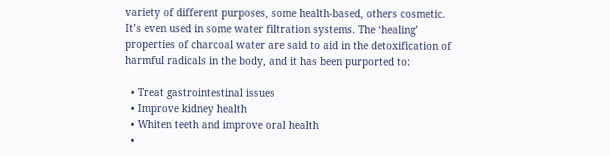variety of different purposes, some health-based, others cosmetic. It’s even used in some water filtration systems. The ‘healing’ properties of charcoal water are said to aid in the detoxification of harmful radicals in the body, and it has been purported to:

  • Treat gastrointestinal issues
  • Improve kidney health
  • Whiten teeth and improve oral health
  •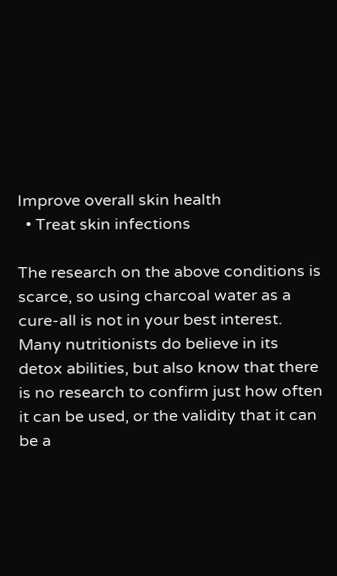Improve overall skin health
  • Treat skin infections

The research on the above conditions is scarce, so using charcoal water as a cure-all is not in your best interest. Many nutritionists do believe in its detox abilities, but also know that there is no research to confirm just how often it can be used, or the validity that it can be a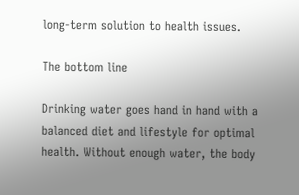long-term solution to health issues.

The bottom line

Drinking water goes hand in hand with a balanced diet and lifestyle for optimal health. Without enough water, the body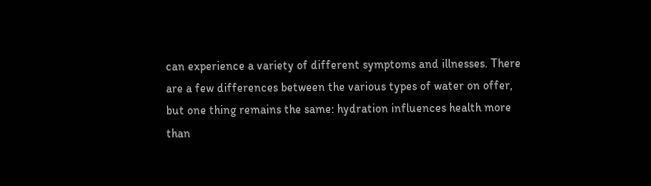can experience a variety of different symptoms and illnesses. There are a few differences between the various types of water on offer, but one thing remains the same: hydration influences health more than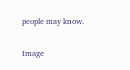people may know.

Image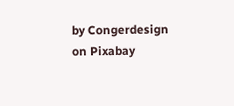by Congerdesign on Pixabay